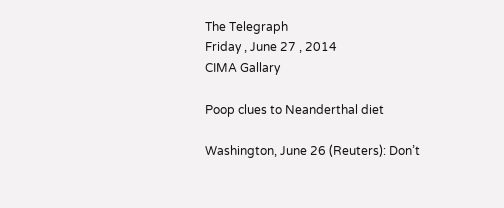The Telegraph
Friday , June 27 , 2014
CIMA Gallary

Poop clues to Neanderthal diet

Washington, June 26 (Reuters): Don’t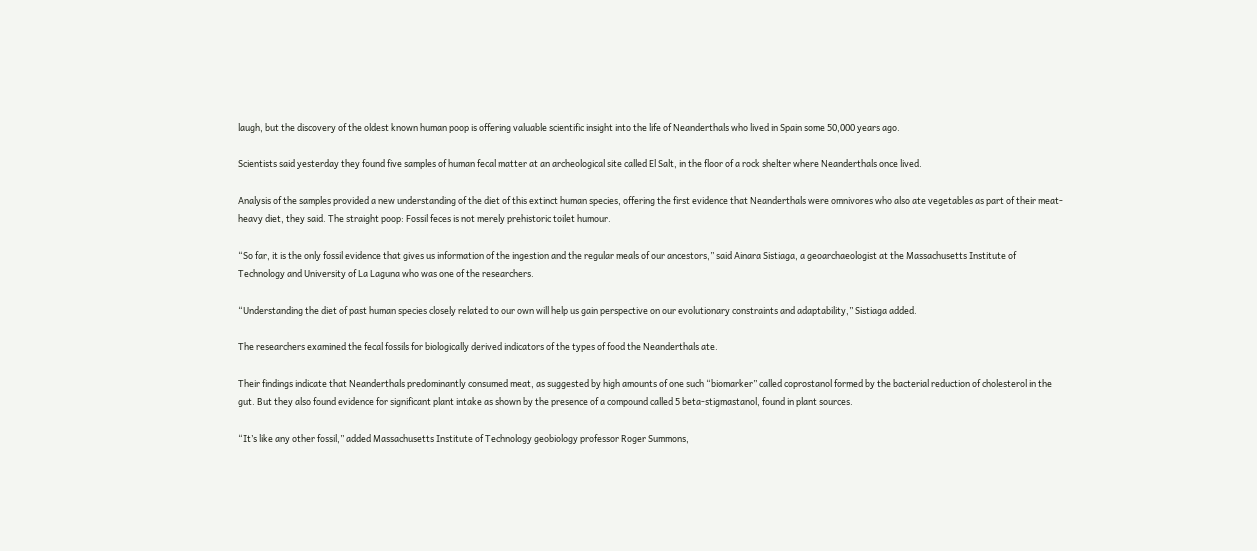laugh, but the discovery of the oldest known human poop is offering valuable scientific insight into the life of Neanderthals who lived in Spain some 50,000 years ago.

Scientists said yesterday they found five samples of human fecal matter at an archeological site called El Salt, in the floor of a rock shelter where Neanderthals once lived.

Analysis of the samples provided a new understanding of the diet of this extinct human species, offering the first evidence that Neanderthals were omnivores who also ate vegetables as part of their meat-heavy diet, they said. The straight poop: Fossil feces is not merely prehistoric toilet humour.

“So far, it is the only fossil evidence that gives us information of the ingestion and the regular meals of our ancestors,” said Ainara Sistiaga, a geoarchaeologist at the Massachusetts Institute of Technology and University of La Laguna who was one of the researchers.

“Understanding the diet of past human species closely related to our own will help us gain perspective on our evolutionary constraints and adaptability,” Sistiaga added.

The researchers examined the fecal fossils for biologically derived indicators of the types of food the Neanderthals ate.

Their findings indicate that Neanderthals predominantly consumed meat, as suggested by high amounts of one such “biomarker” called coprostanol formed by the bacterial reduction of cholesterol in the gut. But they also found evidence for significant plant intake as shown by the presence of a compound called 5 beta-stigmastanol, found in plant sources.

“It’s like any other fossil,” added Massachusetts Institute of Technology geobiology professor Roger Summons,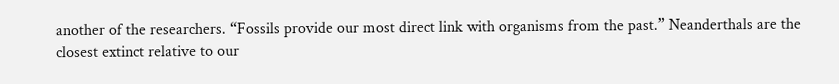another of the researchers. “Fossils provide our most direct link with organisms from the past.” Neanderthals are the closest extinct relative to our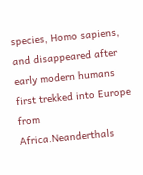species, Homo sapiens, and disappeared after early modern humans first trekked into Europe from Africa.Neanderthals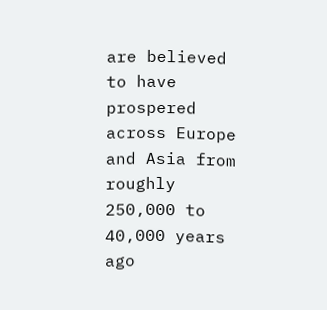are believed to have prospered across Europe and Asia from roughly 250,000 to 40,000 years ago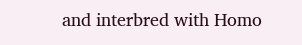and interbred with Homo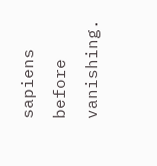sapiens before vanishing.